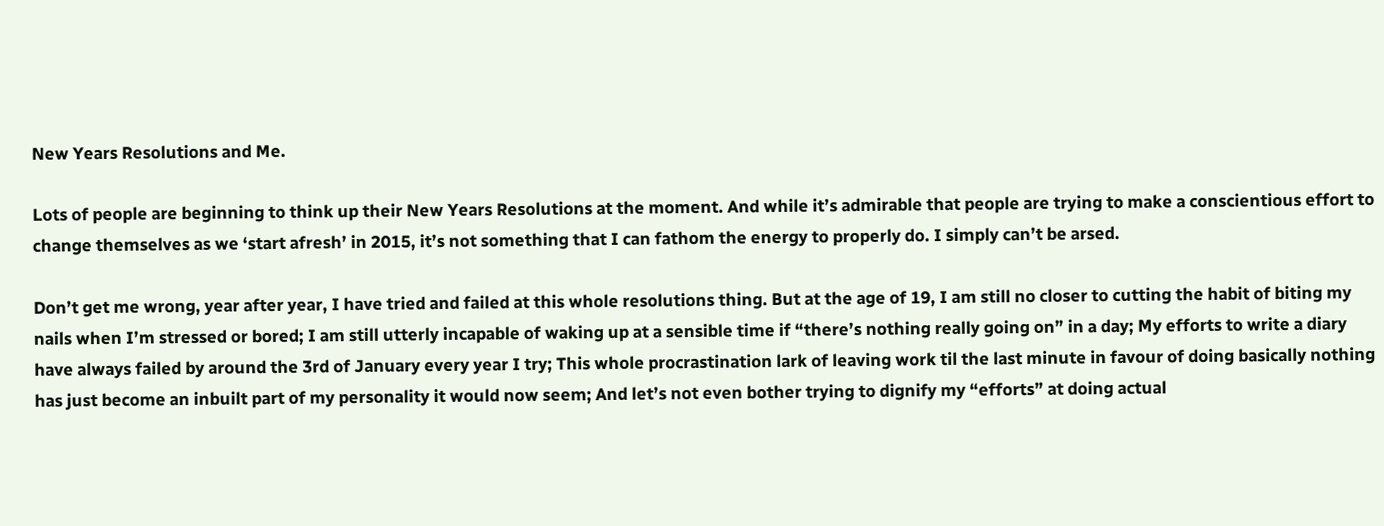New Years Resolutions and Me.

Lots of people are beginning to think up their New Years Resolutions at the moment. And while it’s admirable that people are trying to make a conscientious effort to change themselves as we ‘start afresh’ in 2015, it’s not something that I can fathom the energy to properly do. I simply can’t be arsed.

Don’t get me wrong, year after year, I have tried and failed at this whole resolutions thing. But at the age of 19, I am still no closer to cutting the habit of biting my nails when I’m stressed or bored; I am still utterly incapable of waking up at a sensible time if “there’s nothing really going on” in a day; My efforts to write a diary have always failed by around the 3rd of January every year I try; This whole procrastination lark of leaving work til the last minute in favour of doing basically nothing has just become an inbuilt part of my personality it would now seem; And let’s not even bother trying to dignify my “efforts” at doing actual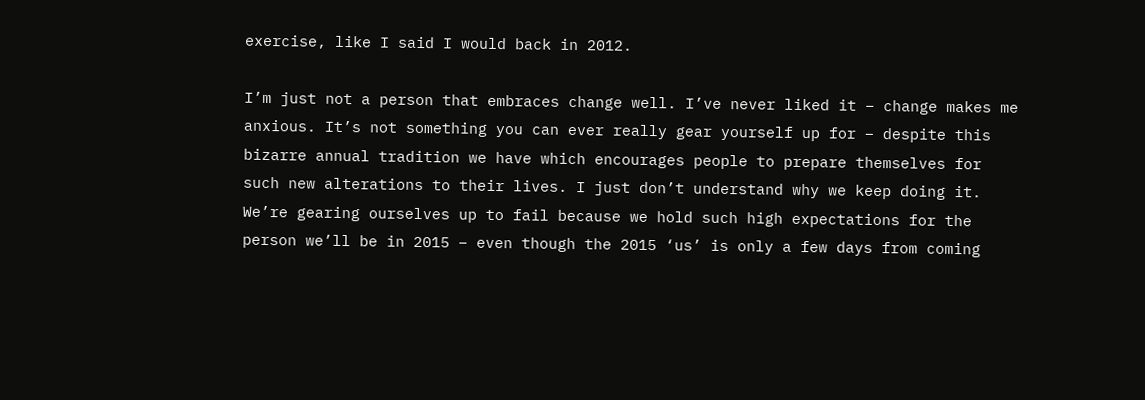exercise, like I said I would back in 2012.

I’m just not a person that embraces change well. I’ve never liked it – change makes me anxious. It’s not something you can ever really gear yourself up for – despite this bizarre annual tradition we have which encourages people to prepare themselves for such new alterations to their lives. I just don’t understand why we keep doing it. We’re gearing ourselves up to fail because we hold such high expectations for the person we’ll be in 2015 – even though the 2015 ‘us’ is only a few days from coming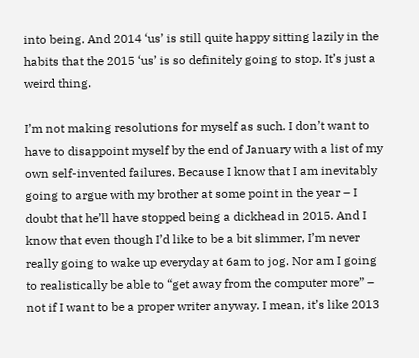into being. And 2014 ‘us’ is still quite happy sitting lazily in the habits that the 2015 ‘us’ is so definitely going to stop. It’s just a weird thing.

I’m not making resolutions for myself as such. I don’t want to have to disappoint myself by the end of January with a list of my own self-invented failures. Because I know that I am inevitably going to argue with my brother at some point in the year – I doubt that he’ll have stopped being a dickhead in 2015. And I know that even though I’d like to be a bit slimmer, I’m never really going to wake up everyday at 6am to jog. Nor am I going to realistically be able to “get away from the computer more” – not if I want to be a proper writer anyway. I mean, it’s like 2013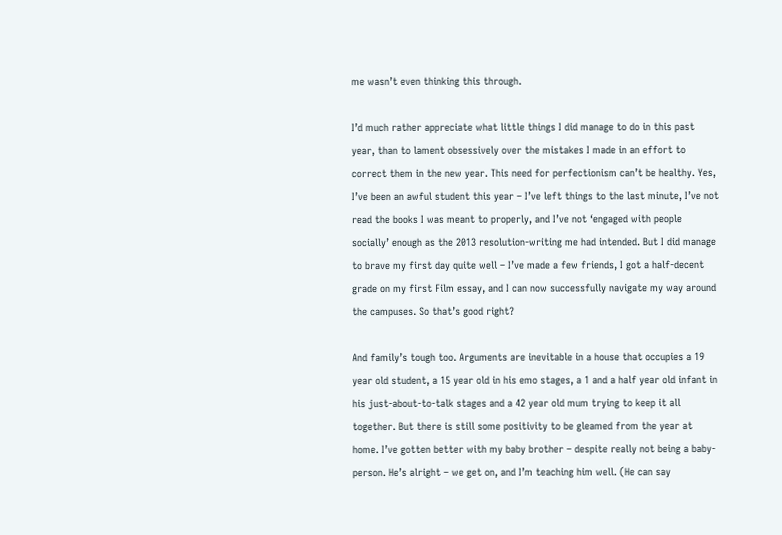me wasn’t even thinking this through.

I’d much rather appreciate what little things I did manage to do in this past year, than to lament obsessively over the mistakes I made in an effort to correct them in the new year. This need for perfectionism can’t be healthy. Yes, I’ve been an awful student this year – I’ve left things to the last minute, I’ve not read the books I was meant to properly, and I’ve not ‘engaged with people socially’ enough as the 2013 resolution-writing me had intended. But I did manage to brave my first day quite well – I’ve made a few friends, I got a half-decent grade on my first Film essay, and I can now successfully navigate my way around the campuses. So that’s good right?

And family’s tough too. Arguments are inevitable in a house that occupies a 19 year old student, a 15 year old in his emo stages, a 1 and a half year old infant in his just-about-to-talk stages and a 42 year old mum trying to keep it all together. But there is still some positivity to be gleamed from the year at home. I’ve gotten better with my baby brother – despite really not being a baby-person. He’s alright – we get on, and I’m teaching him well. (He can say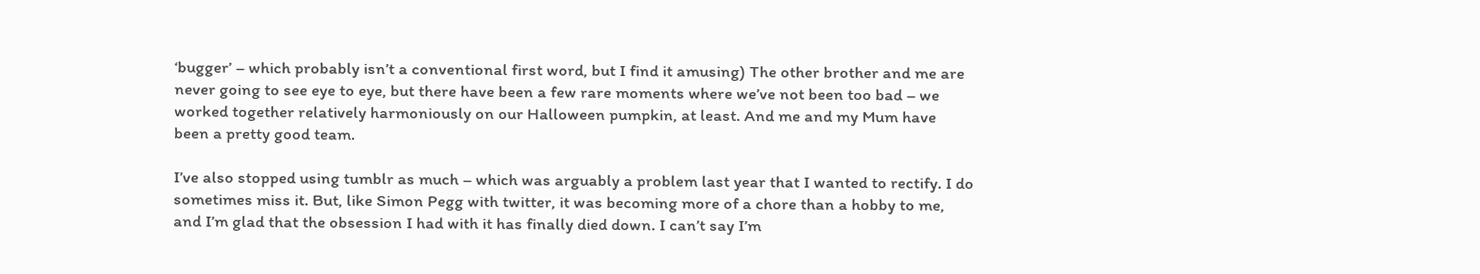‘bugger’ – which probably isn’t a conventional first word, but I find it amusing) The other brother and me are never going to see eye to eye, but there have been a few rare moments where we’ve not been too bad – we worked together relatively harmoniously on our Halloween pumpkin, at least. And me and my Mum have been a pretty good team.

I’ve also stopped using tumblr as much – which was arguably a problem last year that I wanted to rectify. I do sometimes miss it. But, like Simon Pegg with twitter, it was becoming more of a chore than a hobby to me, and I’m glad that the obsession I had with it has finally died down. I can’t say I’m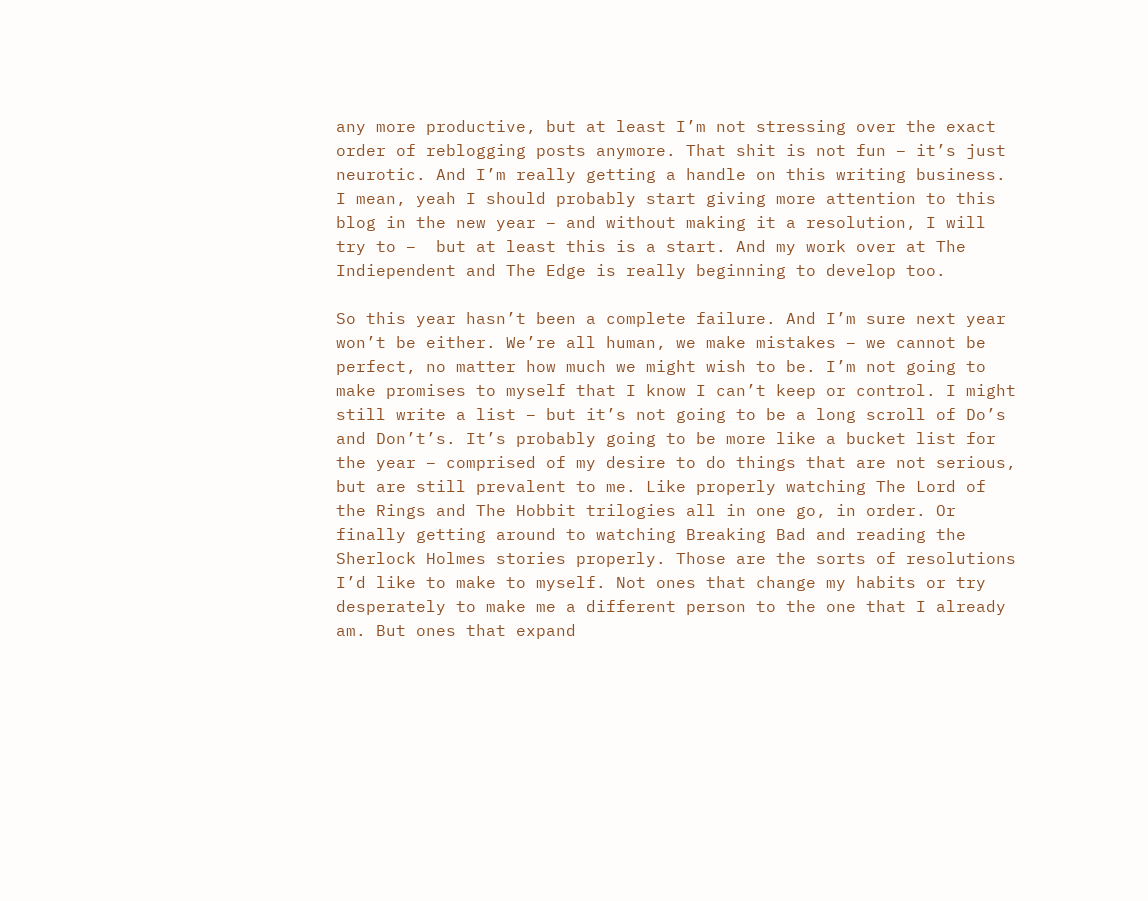any more productive, but at least I’m not stressing over the exact order of reblogging posts anymore. That shit is not fun – it’s just neurotic. And I’m really getting a handle on this writing business. I mean, yeah I should probably start giving more attention to this blog in the new year – and without making it a resolution, I will try to –  but at least this is a start. And my work over at The Indiependent and The Edge is really beginning to develop too.

So this year hasn’t been a complete failure. And I’m sure next year won’t be either. We’re all human, we make mistakes – we cannot be perfect, no matter how much we might wish to be. I’m not going to make promises to myself that I know I can’t keep or control. I might still write a list – but it’s not going to be a long scroll of Do’s and Don’t’s. It’s probably going to be more like a bucket list for the year – comprised of my desire to do things that are not serious, but are still prevalent to me. Like properly watching The Lord of the Rings and The Hobbit trilogies all in one go, in order. Or finally getting around to watching Breaking Bad and reading the Sherlock Holmes stories properly. Those are the sorts of resolutions I’d like to make to myself. Not ones that change my habits or try desperately to make me a different person to the one that I already am. But ones that expand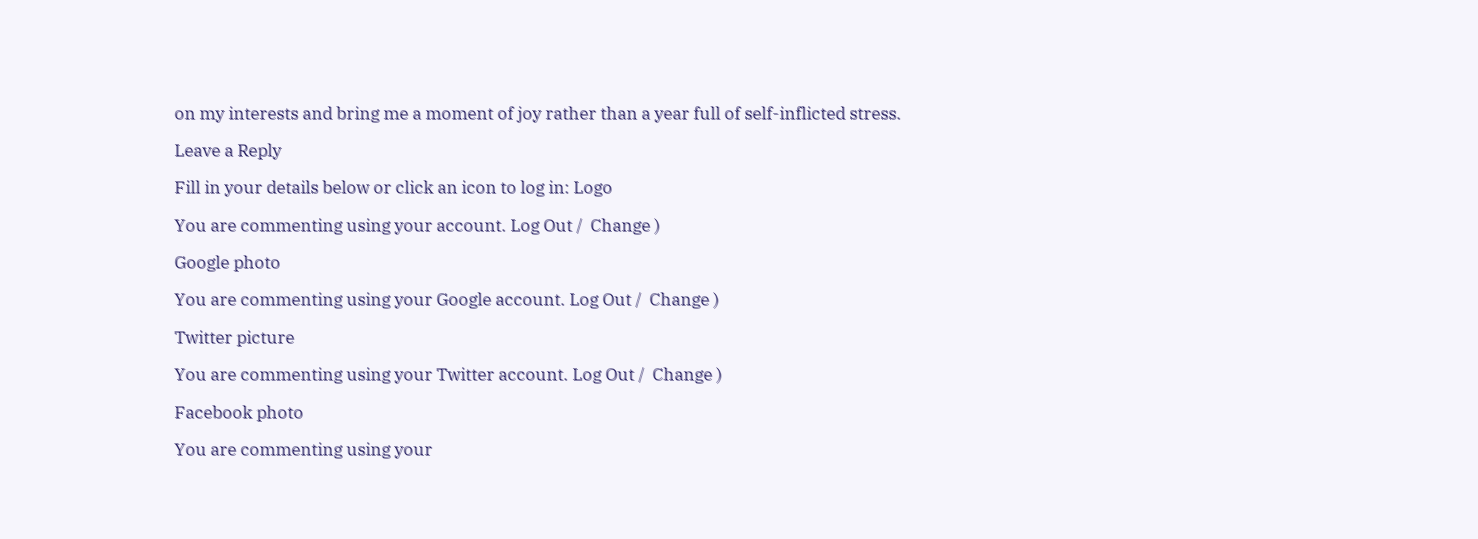on my interests and bring me a moment of joy rather than a year full of self-inflicted stress.

Leave a Reply

Fill in your details below or click an icon to log in: Logo

You are commenting using your account. Log Out /  Change )

Google photo

You are commenting using your Google account. Log Out /  Change )

Twitter picture

You are commenting using your Twitter account. Log Out /  Change )

Facebook photo

You are commenting using your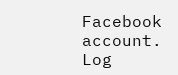Facebook account. Log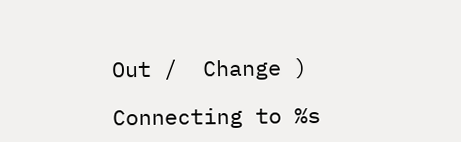Out /  Change )

Connecting to %s